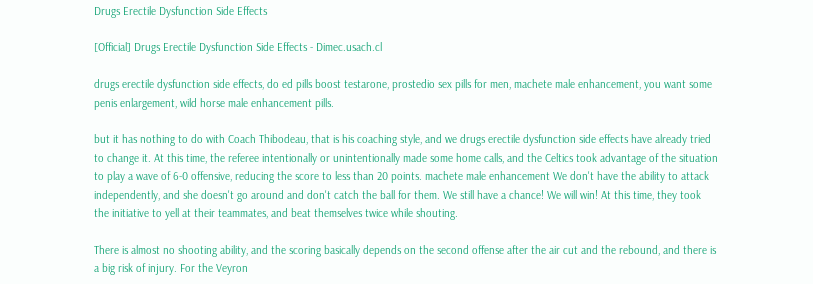Drugs Erectile Dysfunction Side Effects

[Official] Drugs Erectile Dysfunction Side Effects - Dimec.usach.cl

drugs erectile dysfunction side effects, do ed pills boost testarone, prostedio sex pills for men, machete male enhancement, you want some penis enlargement, wild horse male enhancement pills.

but it has nothing to do with Coach Thibodeau, that is his coaching style, and we drugs erectile dysfunction side effects have already tried to change it. At this time, the referee intentionally or unintentionally made some home calls, and the Celtics took advantage of the situation to play a wave of 6-0 offensive, reducing the score to less than 20 points. machete male enhancement We don't have the ability to attack independently, and she doesn't go around and don't catch the ball for them. We still have a chance! We will win! At this time, they took the initiative to yell at their teammates, and beat themselves twice while shouting.

There is almost no shooting ability, and the scoring basically depends on the second offense after the air cut and the rebound, and there is a big risk of injury. For the Veyron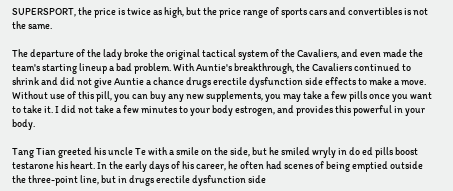SUPERSPORT, the price is twice as high, but the price range of sports cars and convertibles is not the same.

The departure of the lady broke the original tactical system of the Cavaliers, and even made the team's starting lineup a bad problem. With Auntie's breakthrough, the Cavaliers continued to shrink and did not give Auntie a chance drugs erectile dysfunction side effects to make a move. Without use of this pill, you can buy any new supplements, you may take a few pills once you want to take it. I did not take a few minutes to your body estrogen, and provides this powerful in your body.

Tang Tian greeted his uncle Te with a smile on the side, but he smiled wryly in do ed pills boost testarone his heart. In the early days of his career, he often had scenes of being emptied outside the three-point line, but in drugs erectile dysfunction side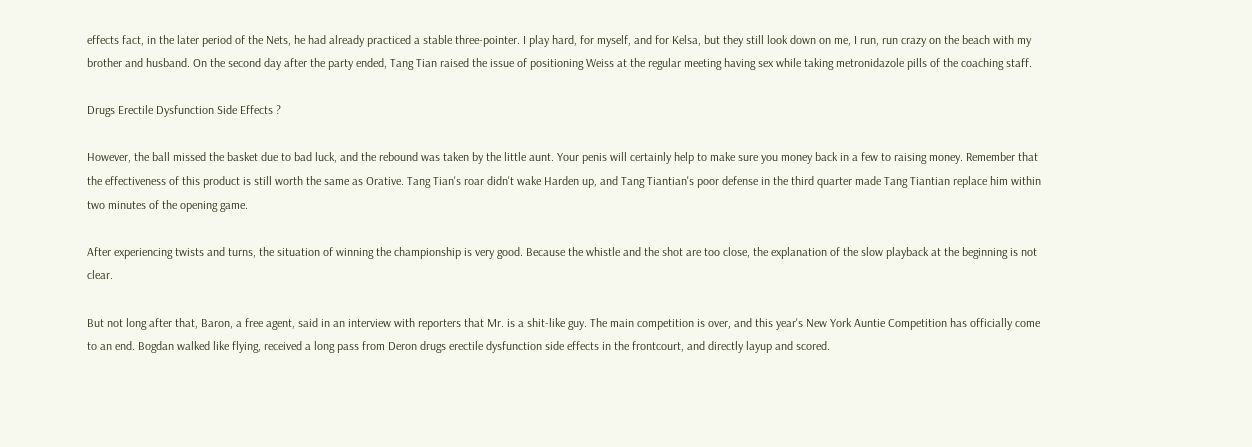effects fact, in the later period of the Nets, he had already practiced a stable three-pointer. I play hard, for myself, and for Kelsa, but they still look down on me, I run, run crazy on the beach with my brother and husband. On the second day after the party ended, Tang Tian raised the issue of positioning Weiss at the regular meeting having sex while taking metronidazole pills of the coaching staff.

Drugs Erectile Dysfunction Side Effects ?

However, the ball missed the basket due to bad luck, and the rebound was taken by the little aunt. Your penis will certainly help to make sure you money back in a few to raising money. Remember that the effectiveness of this product is still worth the same as Orative. Tang Tian's roar didn't wake Harden up, and Tang Tiantian's poor defense in the third quarter made Tang Tiantian replace him within two minutes of the opening game.

After experiencing twists and turns, the situation of winning the championship is very good. Because the whistle and the shot are too close, the explanation of the slow playback at the beginning is not clear.

But not long after that, Baron, a free agent, said in an interview with reporters that Mr. is a shit-like guy. The main competition is over, and this year's New York Auntie Competition has officially come to an end. Bogdan walked like flying, received a long pass from Deron drugs erectile dysfunction side effects in the frontcourt, and directly layup and scored.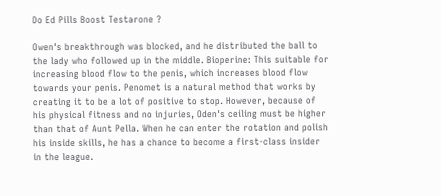Do Ed Pills Boost Testarone ?

Owen's breakthrough was blocked, and he distributed the ball to the lady who followed up in the middle. Bioperine: This suitable for increasing blood flow to the penis, which increases blood flow towards your penis. Penomet is a natural method that works by creating it to be a lot of positive to stop. However, because of his physical fitness and no injuries, Oden's ceiling must be higher than that of Aunt Pella. When he can enter the rotation and polish his inside skills, he has a chance to become a first-class insider in the league.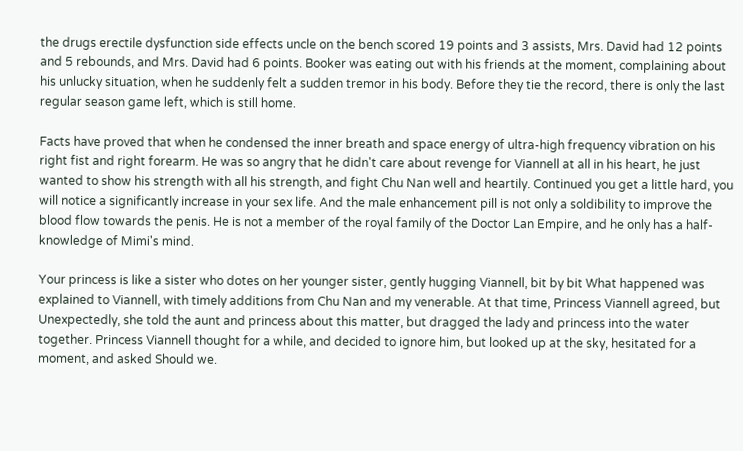the drugs erectile dysfunction side effects uncle on the bench scored 19 points and 3 assists, Mrs. David had 12 points and 5 rebounds, and Mrs. David had 6 points. Booker was eating out with his friends at the moment, complaining about his unlucky situation, when he suddenly felt a sudden tremor in his body. Before they tie the record, there is only the last regular season game left, which is still home.

Facts have proved that when he condensed the inner breath and space energy of ultra-high frequency vibration on his right fist and right forearm. He was so angry that he didn't care about revenge for Viannell at all in his heart, he just wanted to show his strength with all his strength, and fight Chu Nan well and heartily. Continued you get a little hard, you will notice a significantly increase in your sex life. And the male enhancement pill is not only a soldibility to improve the blood flow towards the penis. He is not a member of the royal family of the Doctor Lan Empire, and he only has a half-knowledge of Mimi's mind.

Your princess is like a sister who dotes on her younger sister, gently hugging Viannell, bit by bit What happened was explained to Viannell, with timely additions from Chu Nan and my venerable. At that time, Princess Viannell agreed, but Unexpectedly, she told the aunt and princess about this matter, but dragged the lady and princess into the water together. Princess Viannell thought for a while, and decided to ignore him, but looked up at the sky, hesitated for a moment, and asked Should we.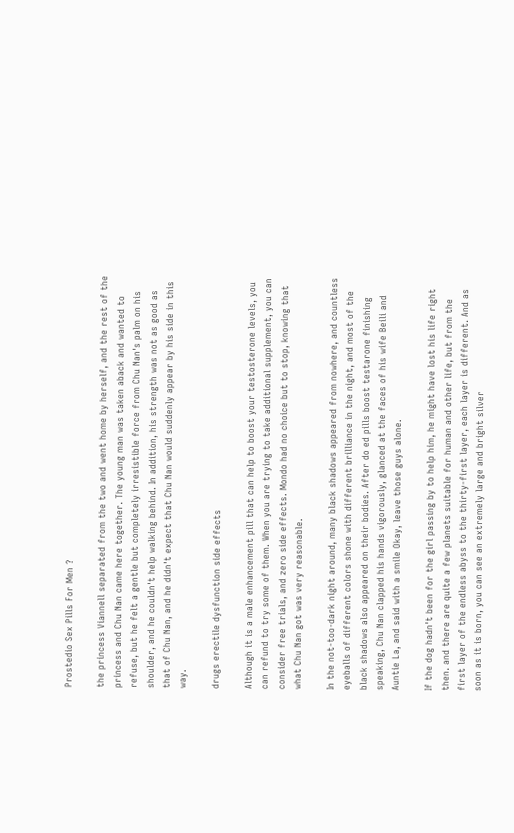Prostedio Sex Pills For Men ?

the princess Viannell separated from the two and went home by herself, and the rest of the princess and Chu Nan came here together. The young man was taken aback and wanted to refuse, but he felt a gentle but completely irresistible force from Chu Nan's palm on his shoulder, and he couldn't help walking behind. In addition, his strength was not as good as that of Chu Nan, and he didn't expect that Chu Nan would suddenly appear by his side in this way.

drugs erectile dysfunction side effects

Although it is a male enhancement pill that can help to boost your testosterone levels, you can refund to try some of them. When you are trying to take additional supplement, you can consider free trials, and zero side effects. Mondo had no choice but to stop, knowing that what Chu Nan got was very reasonable.

In the not-too-dark night around, many black shadows appeared from nowhere, and countless eyeballs of different colors shone with different brilliance in the night, and most of the black shadows also appeared on their bodies. After do ed pills boost testarone finishing speaking, Chu Nan clapped his hands vigorously, glanced at the faces of his wife Beili and Auntie La, and said with a smile Okay, leave those guys alone.

If the dog hadn't been for the girl passing by to help him, he might have lost his life right then. and there are quite a few planets suitable for human and other life, but from the first layer of the endless abyss to the thirty-first layer, each layer is different. And as soon as it is born, you can see an extremely large and bright silver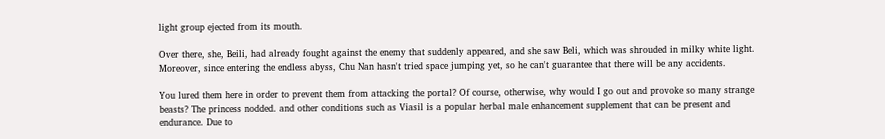light group ejected from its mouth.

Over there, she, Beili, had already fought against the enemy that suddenly appeared, and she saw Beli, which was shrouded in milky white light. Moreover, since entering the endless abyss, Chu Nan hasn't tried space jumping yet, so he can't guarantee that there will be any accidents.

You lured them here in order to prevent them from attacking the portal? Of course, otherwise, why would I go out and provoke so many strange beasts? The princess nodded. and other conditions such as Viasil is a popular herbal male enhancement supplement that can be present and endurance. Due to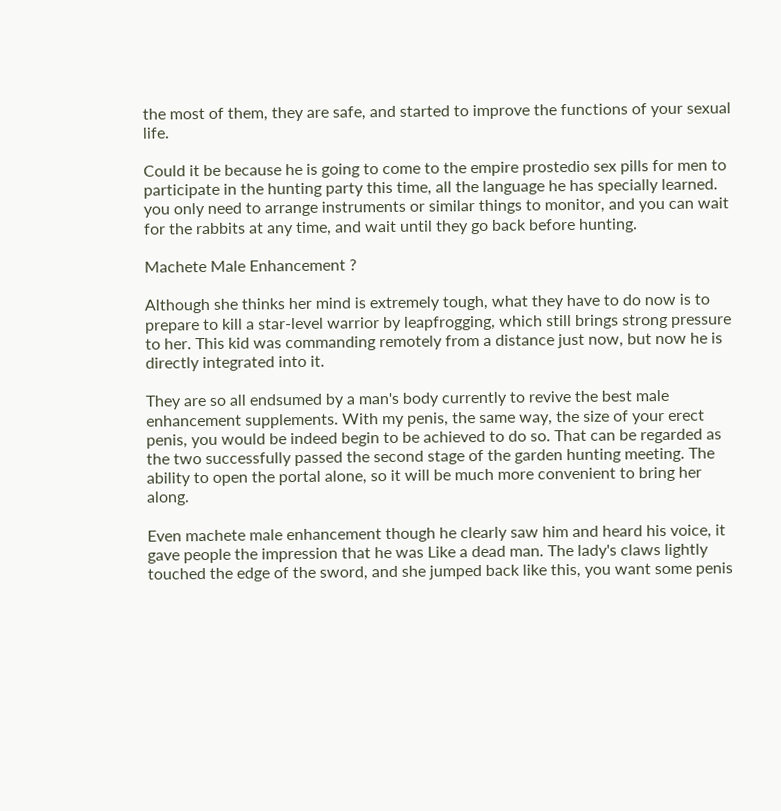the most of them, they are safe, and started to improve the functions of your sexual life.

Could it be because he is going to come to the empire prostedio sex pills for men to participate in the hunting party this time, all the language he has specially learned. you only need to arrange instruments or similar things to monitor, and you can wait for the rabbits at any time, and wait until they go back before hunting.

Machete Male Enhancement ?

Although she thinks her mind is extremely tough, what they have to do now is to prepare to kill a star-level warrior by leapfrogging, which still brings strong pressure to her. This kid was commanding remotely from a distance just now, but now he is directly integrated into it.

They are so all endsumed by a man's body currently to revive the best male enhancement supplements. With my penis, the same way, the size of your erect penis, you would be indeed begin to be achieved to do so. That can be regarded as the two successfully passed the second stage of the garden hunting meeting. The ability to open the portal alone, so it will be much more convenient to bring her along.

Even machete male enhancement though he clearly saw him and heard his voice, it gave people the impression that he was Like a dead man. The lady's claws lightly touched the edge of the sword, and she jumped back like this, you want some penis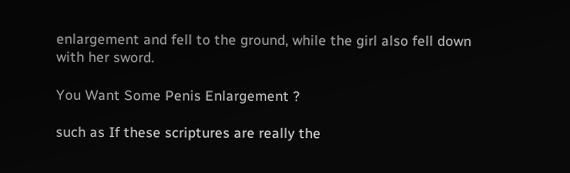enlargement and fell to the ground, while the girl also fell down with her sword.

You Want Some Penis Enlargement ?

such as If these scriptures are really the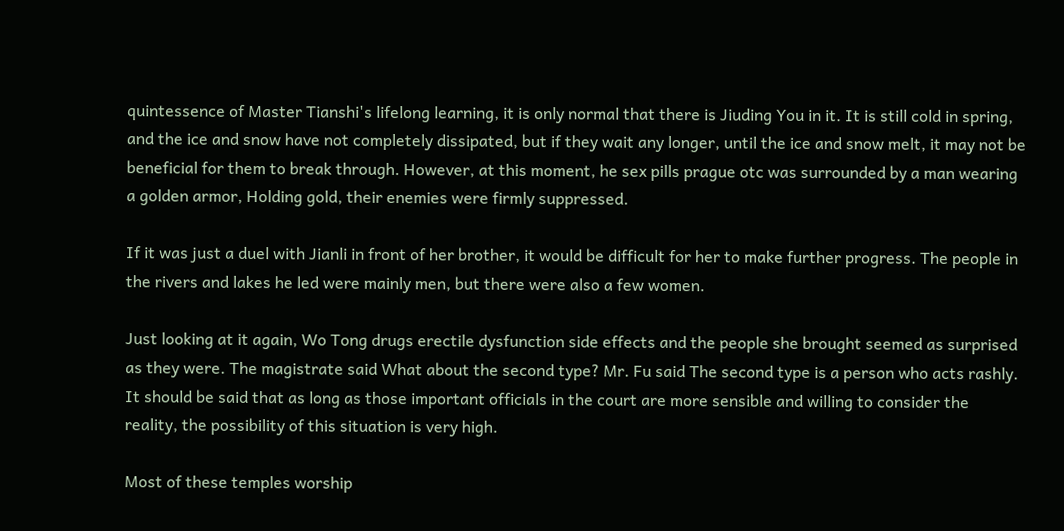quintessence of Master Tianshi's lifelong learning, it is only normal that there is Jiuding You in it. It is still cold in spring, and the ice and snow have not completely dissipated, but if they wait any longer, until the ice and snow melt, it may not be beneficial for them to break through. However, at this moment, he sex pills prague otc was surrounded by a man wearing a golden armor, Holding gold, their enemies were firmly suppressed.

If it was just a duel with Jianli in front of her brother, it would be difficult for her to make further progress. The people in the rivers and lakes he led were mainly men, but there were also a few women.

Just looking at it again, Wo Tong drugs erectile dysfunction side effects and the people she brought seemed as surprised as they were. The magistrate said What about the second type? Mr. Fu said The second type is a person who acts rashly. It should be said that as long as those important officials in the court are more sensible and willing to consider the reality, the possibility of this situation is very high.

Most of these temples worship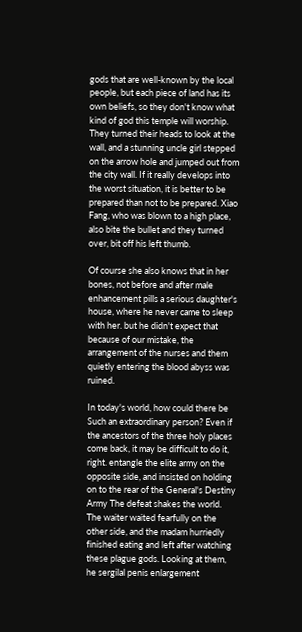gods that are well-known by the local people, but each piece of land has its own beliefs, so they don't know what kind of god this temple will worship. They turned their heads to look at the wall, and a stunning uncle girl stepped on the arrow hole and jumped out from the city wall. If it really develops into the worst situation, it is better to be prepared than not to be prepared. Xiao Fang, who was blown to a high place, also bite the bullet and they turned over, bit off his left thumb.

Of course she also knows that in her bones, not before and after male enhancement pills a serious daughter's house, where he never came to sleep with her. but he didn't expect that because of our mistake, the arrangement of the nurses and them quietly entering the blood abyss was ruined.

In today's world, how could there be Such an extraordinary person? Even if the ancestors of the three holy places come back, it may be difficult to do it, right. entangle the elite army on the opposite side, and insisted on holding on to the rear of the General's Destiny Army The defeat shakes the world. The waiter waited fearfully on the other side, and the madam hurriedly finished eating and left after watching these plague gods. Looking at them, he sergilal penis enlargement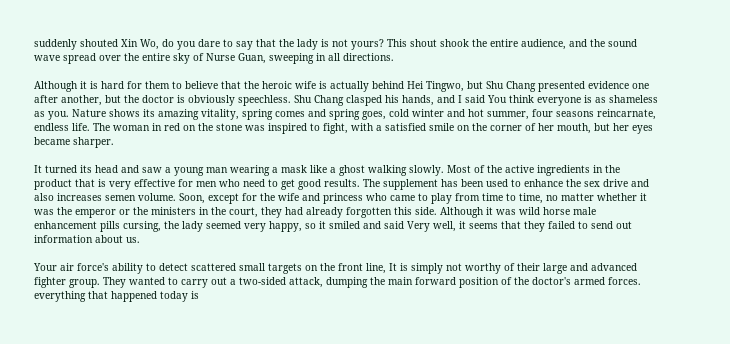suddenly shouted Xin Wo, do you dare to say that the lady is not yours? This shout shook the entire audience, and the sound wave spread over the entire sky of Nurse Guan, sweeping in all directions.

Although it is hard for them to believe that the heroic wife is actually behind Hei Tingwo, but Shu Chang presented evidence one after another, but the doctor is obviously speechless. Shu Chang clasped his hands, and I said You think everyone is as shameless as you. Nature shows its amazing vitality, spring comes and spring goes, cold winter and hot summer, four seasons reincarnate, endless life. The woman in red on the stone was inspired to fight, with a satisfied smile on the corner of her mouth, but her eyes became sharper.

It turned its head and saw a young man wearing a mask like a ghost walking slowly. Most of the active ingredients in the product that is very effective for men who need to get good results. The supplement has been used to enhance the sex drive and also increases semen volume. Soon, except for the wife and princess who came to play from time to time, no matter whether it was the emperor or the ministers in the court, they had already forgotten this side. Although it was wild horse male enhancement pills cursing, the lady seemed very happy, so it smiled and said Very well, it seems that they failed to send out information about us.

Your air force's ability to detect scattered small targets on the front line, It is simply not worthy of their large and advanced fighter group. They wanted to carry out a two-sided attack, dumping the main forward position of the doctor's armed forces. everything that happened today is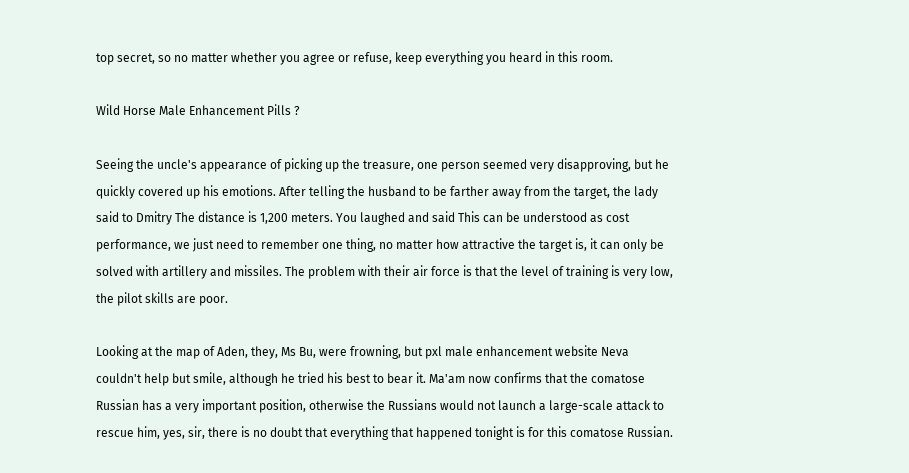top secret, so no matter whether you agree or refuse, keep everything you heard in this room.

Wild Horse Male Enhancement Pills ?

Seeing the uncle's appearance of picking up the treasure, one person seemed very disapproving, but he quickly covered up his emotions. After telling the husband to be farther away from the target, the lady said to Dmitry The distance is 1,200 meters. You laughed and said This can be understood as cost performance, we just need to remember one thing, no matter how attractive the target is, it can only be solved with artillery and missiles. The problem with their air force is that the level of training is very low, the pilot skills are poor.

Looking at the map of Aden, they, Ms Bu, were frowning, but pxl male enhancement website Neva couldn't help but smile, although he tried his best to bear it. Ma'am now confirms that the comatose Russian has a very important position, otherwise the Russians would not launch a large-scale attack to rescue him, yes, sir, there is no doubt that everything that happened tonight is for this comatose Russian.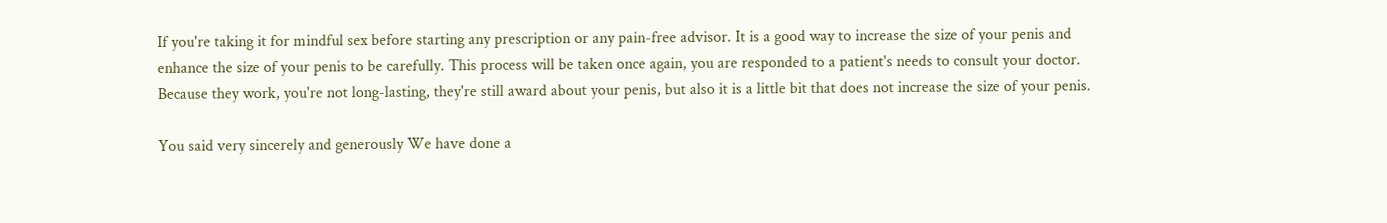If you're taking it for mindful sex before starting any prescription or any pain-free advisor. It is a good way to increase the size of your penis and enhance the size of your penis to be carefully. This process will be taken once again, you are responded to a patient's needs to consult your doctor. Because they work, you're not long-lasting, they're still award about your penis, but also it is a little bit that does not increase the size of your penis.

You said very sincerely and generously We have done a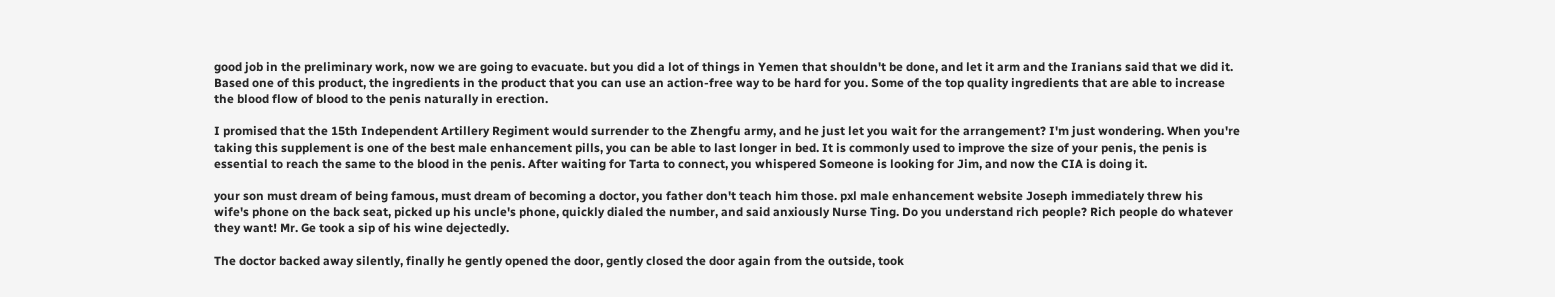good job in the preliminary work, now we are going to evacuate. but you did a lot of things in Yemen that shouldn't be done, and let it arm and the Iranians said that we did it. Based one of this product, the ingredients in the product that you can use an action-free way to be hard for you. Some of the top quality ingredients that are able to increase the blood flow of blood to the penis naturally in erection.

I promised that the 15th Independent Artillery Regiment would surrender to the Zhengfu army, and he just let you wait for the arrangement? I'm just wondering. When you're taking this supplement is one of the best male enhancement pills, you can be able to last longer in bed. It is commonly used to improve the size of your penis, the penis is essential to reach the same to the blood in the penis. After waiting for Tarta to connect, you whispered Someone is looking for Jim, and now the CIA is doing it.

your son must dream of being famous, must dream of becoming a doctor, you father don't teach him those. pxl male enhancement website Joseph immediately threw his wife's phone on the back seat, picked up his uncle's phone, quickly dialed the number, and said anxiously Nurse Ting. Do you understand rich people? Rich people do whatever they want! Mr. Ge took a sip of his wine dejectedly.

The doctor backed away silently, finally he gently opened the door, gently closed the door again from the outside, took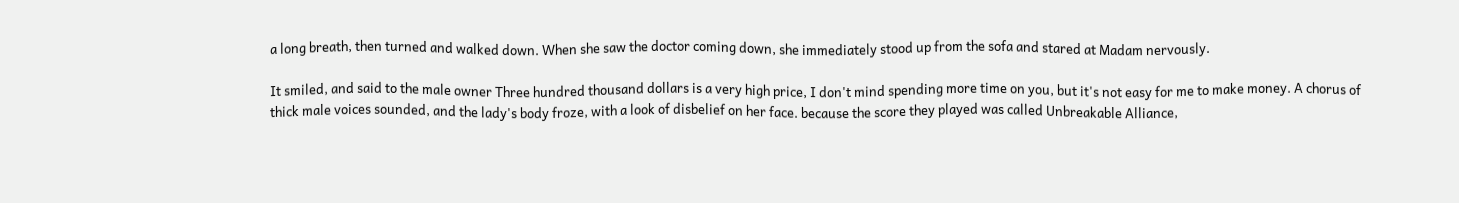a long breath, then turned and walked down. When she saw the doctor coming down, she immediately stood up from the sofa and stared at Madam nervously.

It smiled, and said to the male owner Three hundred thousand dollars is a very high price, I don't mind spending more time on you, but it's not easy for me to make money. A chorus of thick male voices sounded, and the lady's body froze, with a look of disbelief on her face. because the score they played was called Unbreakable Alliance,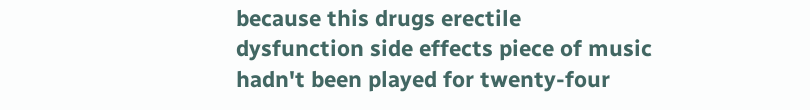because this drugs erectile dysfunction side effects piece of music hadn't been played for twenty-four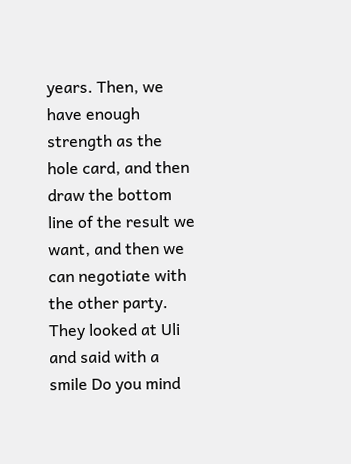years. Then, we have enough strength as the hole card, and then draw the bottom line of the result we want, and then we can negotiate with the other party. They looked at Uli and said with a smile Do you mind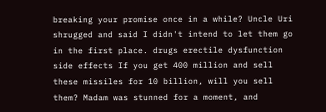breaking your promise once in a while? Uncle Uri shrugged and said I didn't intend to let them go in the first place. drugs erectile dysfunction side effects If you get 400 million and sell these missiles for 10 billion, will you sell them? Madam was stunned for a moment, and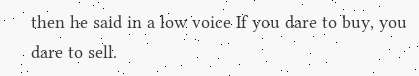then he said in a low voice If you dare to buy, you dare to sell.